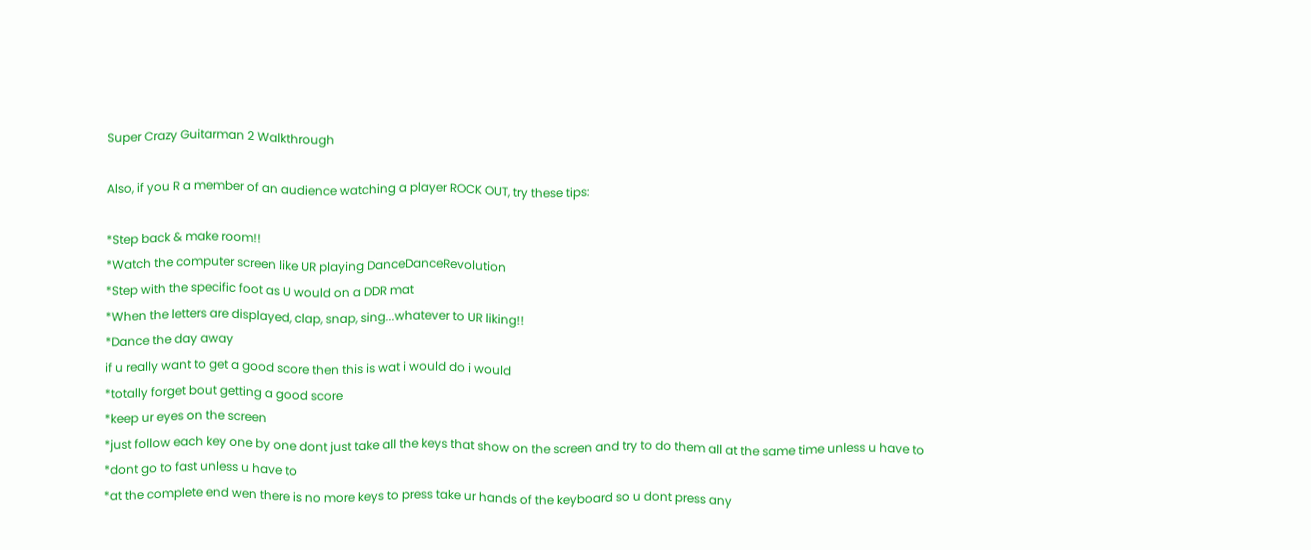Super Crazy Guitarman 2 Walkthrough

Also, if you R a member of an audience watching a player ROCK OUT, try these tips:

*Step back & make room!!
*Watch the computer screen like UR playing DanceDanceRevolution
*Step with the specific foot as U would on a DDR mat
*When the letters are displayed, clap, snap, sing...whatever to UR liking!!
*Dance the day away
if u really want to get a good score then this is wat i would do i would
*totally forget bout getting a good score
*keep ur eyes on the screen
*just follow each key one by one dont just take all the keys that show on the screen and try to do them all at the same time unless u have to
*dont go to fast unless u have to
*at the complete end wen there is no more keys to press take ur hands of the keyboard so u dont press any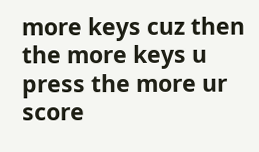more keys cuz then the more keys u press the more ur score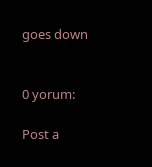goes down


0 yorum:

Post a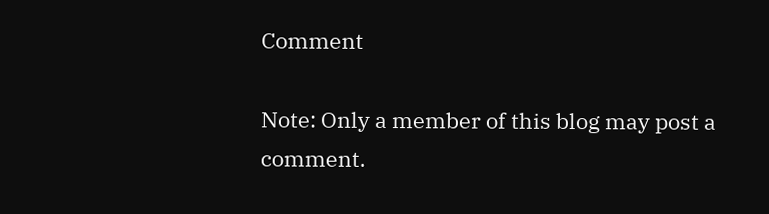Comment

Note: Only a member of this blog may post a comment.